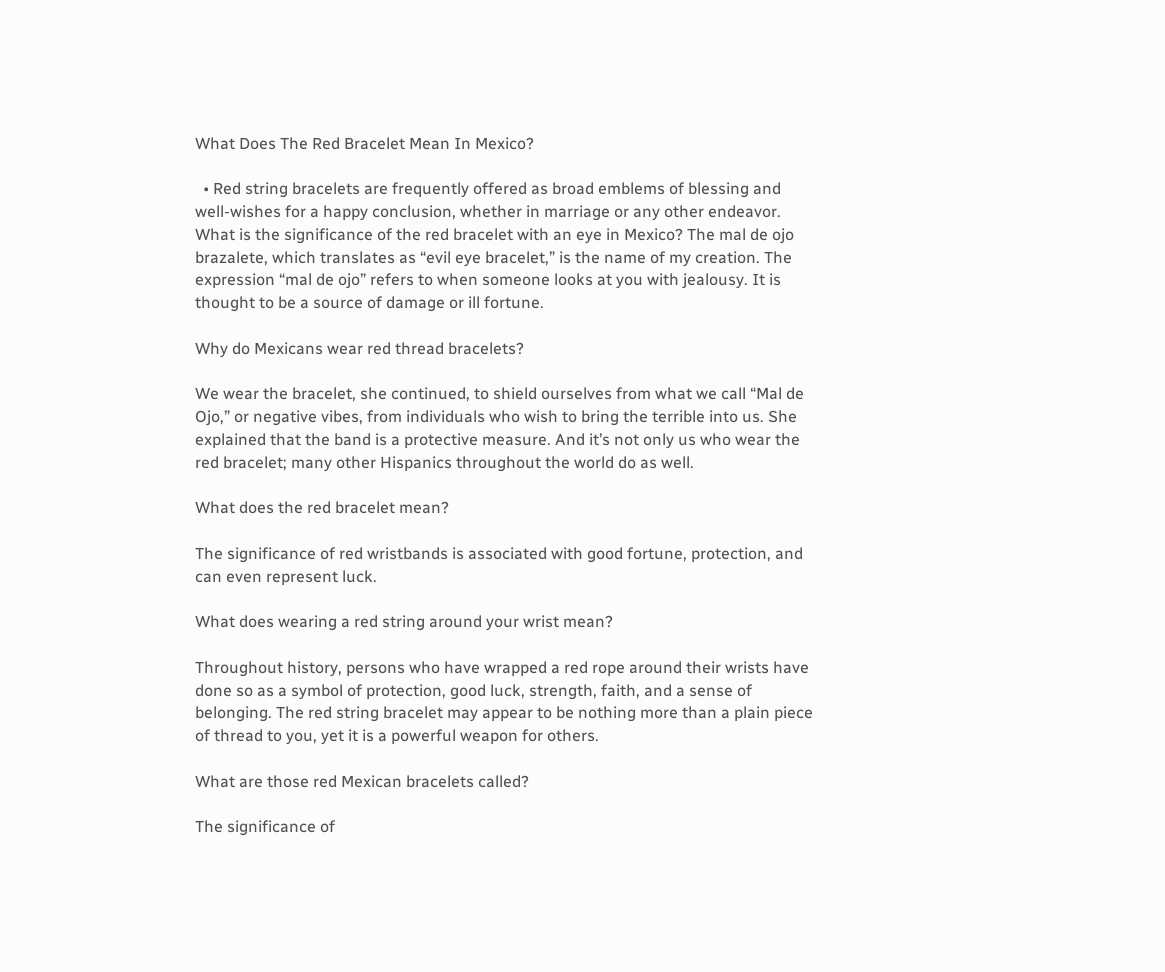What Does The Red Bracelet Mean In Mexico?

  • Red string bracelets are frequently offered as broad emblems of blessing and well-wishes for a happy conclusion, whether in marriage or any other endeavor. What is the significance of the red bracelet with an eye in Mexico? The mal de ojo brazalete, which translates as “evil eye bracelet,” is the name of my creation. The expression “mal de ojo” refers to when someone looks at you with jealousy. It is thought to be a source of damage or ill fortune.

Why do Mexicans wear red thread bracelets?

We wear the bracelet, she continued, to shield ourselves from what we call “Mal de Ojo,” or negative vibes, from individuals who wish to bring the terrible into us. She explained that the band is a protective measure. And it’s not only us who wear the red bracelet; many other Hispanics throughout the world do as well.

What does the red bracelet mean?

The significance of red wristbands is associated with good fortune, protection, and can even represent luck.

What does wearing a red string around your wrist mean?

Throughout history, persons who have wrapped a red rope around their wrists have done so as a symbol of protection, good luck, strength, faith, and a sense of belonging. The red string bracelet may appear to be nothing more than a plain piece of thread to you, yet it is a powerful weapon for others.

What are those red Mexican bracelets called?

The significance of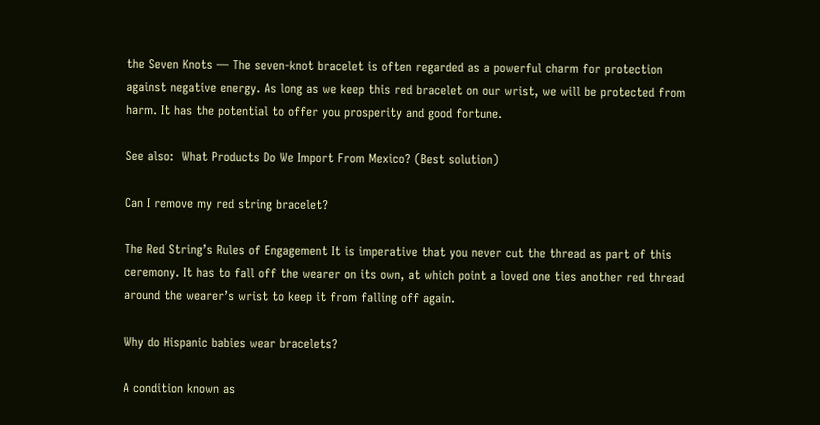the Seven Knots — The seven-knot bracelet is often regarded as a powerful charm for protection against negative energy. As long as we keep this red bracelet on our wrist, we will be protected from harm. It has the potential to offer you prosperity and good fortune.

See also:  What Products Do We Import From Mexico? (Best solution)

Can I remove my red string bracelet?

The Red String’s Rules of Engagement It is imperative that you never cut the thread as part of this ceremony. It has to fall off the wearer on its own, at which point a loved one ties another red thread around the wearer’s wrist to keep it from falling off again.

Why do Hispanic babies wear bracelets?

A condition known as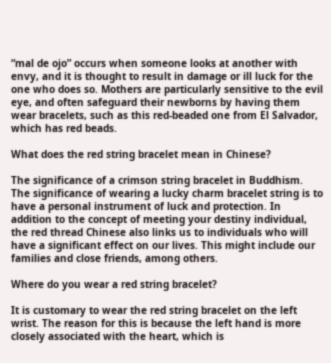“mal de ojo” occurs when someone looks at another with envy, and it is thought to result in damage or ill luck for the one who does so. Mothers are particularly sensitive to the evil eye, and often safeguard their newborns by having them wear bracelets, such as this red-beaded one from El Salvador, which has red beads.

What does the red string bracelet mean in Chinese?

The significance of a crimson string bracelet in Buddhism. The significance of wearing a lucky charm bracelet string is to have a personal instrument of luck and protection. In addition to the concept of meeting your destiny individual, the red thread Chinese also links us to individuals who will have a significant effect on our lives. This might include our families and close friends, among others.

Where do you wear a red string bracelet?

It is customary to wear the red string bracelet on the left wrist. The reason for this is because the left hand is more closely associated with the heart, which is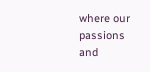where our passions and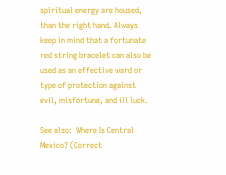spiritual energy are housed, than the right hand. Always keep in mind that a fortunate red string bracelet can also be used as an effective ward or type of protection against evil, misfortune, and ill luck.

See also:  Where Is Central Mexico? (Correct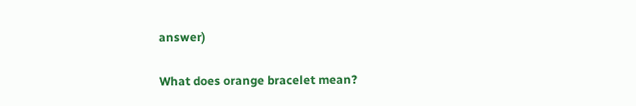answer)

What does orange bracelet mean?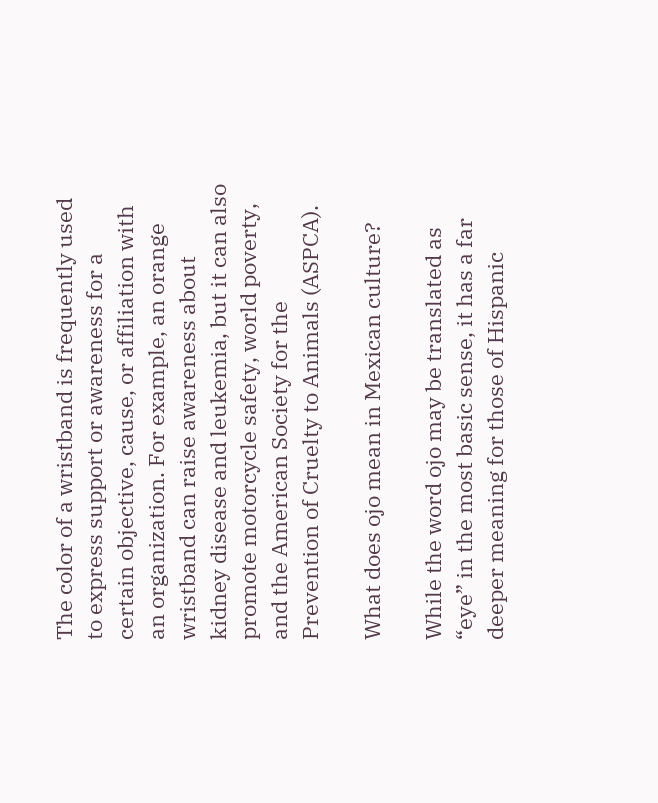The color of a wristband is frequently used to express support or awareness for a certain objective, cause, or affiliation with an organization. For example, an orange wristband can raise awareness about kidney disease and leukemia, but it can also promote motorcycle safety, world poverty, and the American Society for the Prevention of Cruelty to Animals (ASPCA).

What does ojo mean in Mexican culture?

While the word ojo may be translated as “eye” in the most basic sense, it has a far deeper meaning for those of Hispanic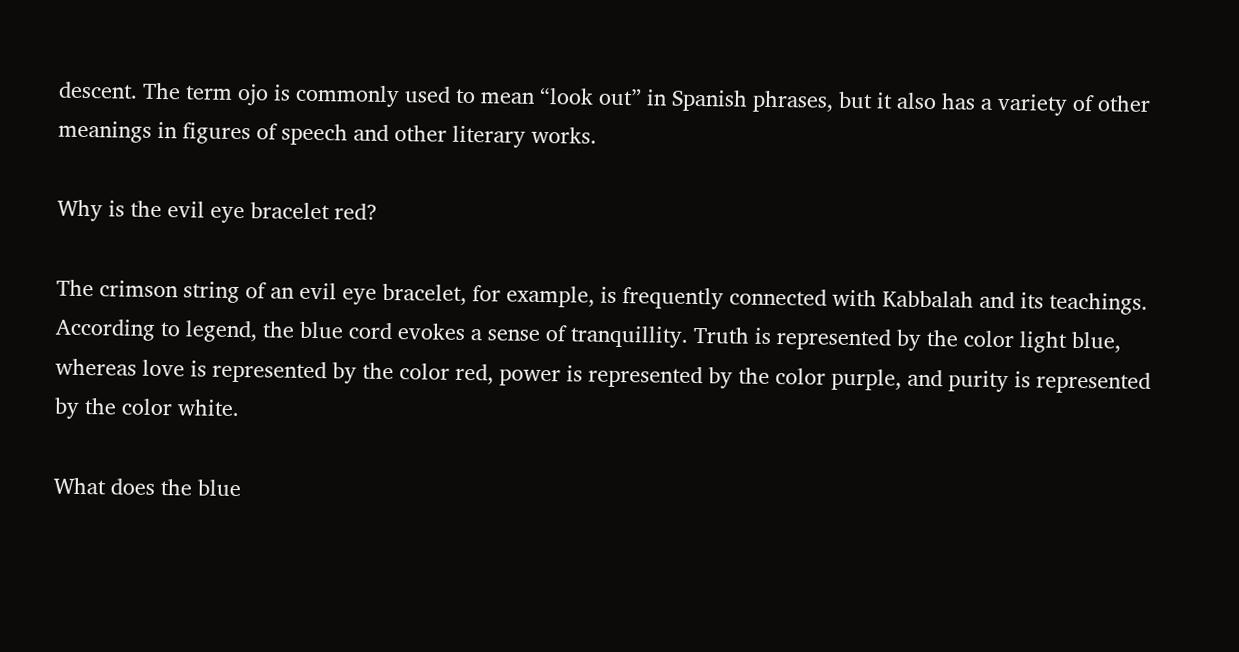descent. The term ojo is commonly used to mean “look out” in Spanish phrases, but it also has a variety of other meanings in figures of speech and other literary works.

Why is the evil eye bracelet red?

The crimson string of an evil eye bracelet, for example, is frequently connected with Kabbalah and its teachings. According to legend, the blue cord evokes a sense of tranquillity. Truth is represented by the color light blue, whereas love is represented by the color red, power is represented by the color purple, and purity is represented by the color white.

What does the blue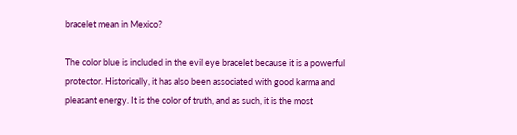bracelet mean in Mexico?

The color blue is included in the evil eye bracelet because it is a powerful protector. Historically, it has also been associated with good karma and pleasant energy. It is the color of truth, and as such, it is the most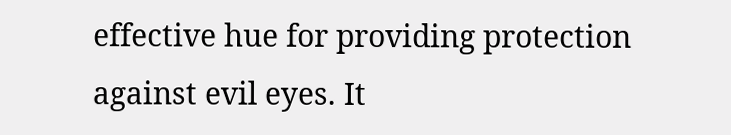effective hue for providing protection against evil eyes. It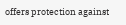offers protection against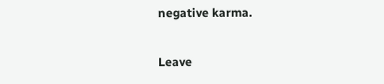negative karma.

Leave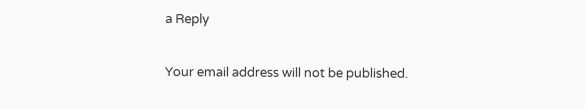a Reply

Your email address will not be published.